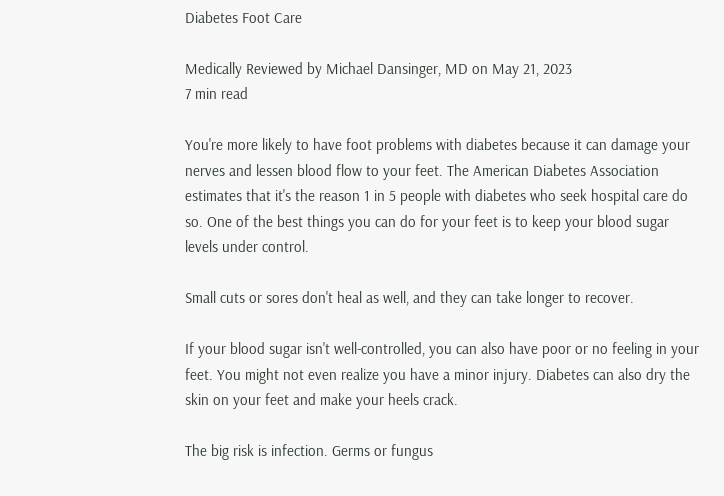Diabetes Foot Care

Medically Reviewed by Michael Dansinger, MD on May 21, 2023
7 min read

You're more likely to have foot problems with diabetes because it can damage your nerves and lessen blood flow to your feet. The American Diabetes Association estimates that it's the reason 1 in 5 people with diabetes who seek hospital care do so. One of the best things you can do for your feet is to keep your blood sugar levels under control.

Small cuts or sores don't heal as well, and they can take longer to recover.

If your blood sugar isn't well-controlled, you can also have poor or no feeling in your feet. You might not even realize you have a minor injury. Diabetes can also dry the skin on your feet and make your heels crack.

The big risk is infection. Germs or fungus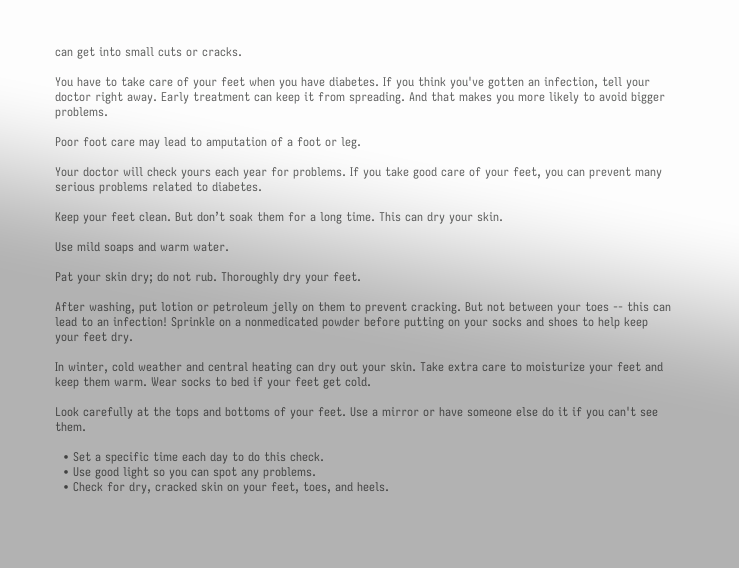can get into small cuts or cracks.

You have to take care of your feet when you have diabetes. If you think you've gotten an infection, tell your doctor right away. Early treatment can keep it from spreading. And that makes you more likely to avoid bigger problems.

Poor foot care may lead to amputation of a foot or leg.

Your doctor will check yours each year for problems. If you take good care of your feet, you can prevent many serious problems related to diabetes.

Keep your feet clean. But don’t soak them for a long time. This can dry your skin.

Use mild soaps and warm water.

Pat your skin dry; do not rub. Thoroughly dry your feet.

After washing, put lotion or petroleum jelly on them to prevent cracking. But not between your toes -- this can lead to an infection! Sprinkle on a nonmedicated powder before putting on your socks and shoes to help keep your feet dry.

In winter, cold weather and central heating can dry out your skin. Take extra care to moisturize your feet and keep them warm. Wear socks to bed if your feet get cold.

Look carefully at the tops and bottoms of your feet. Use a mirror or have someone else do it if you can't see them.

  • Set a specific time each day to do this check.
  • Use good light so you can spot any problems.
  • Check for dry, cracked skin on your feet, toes, and heels.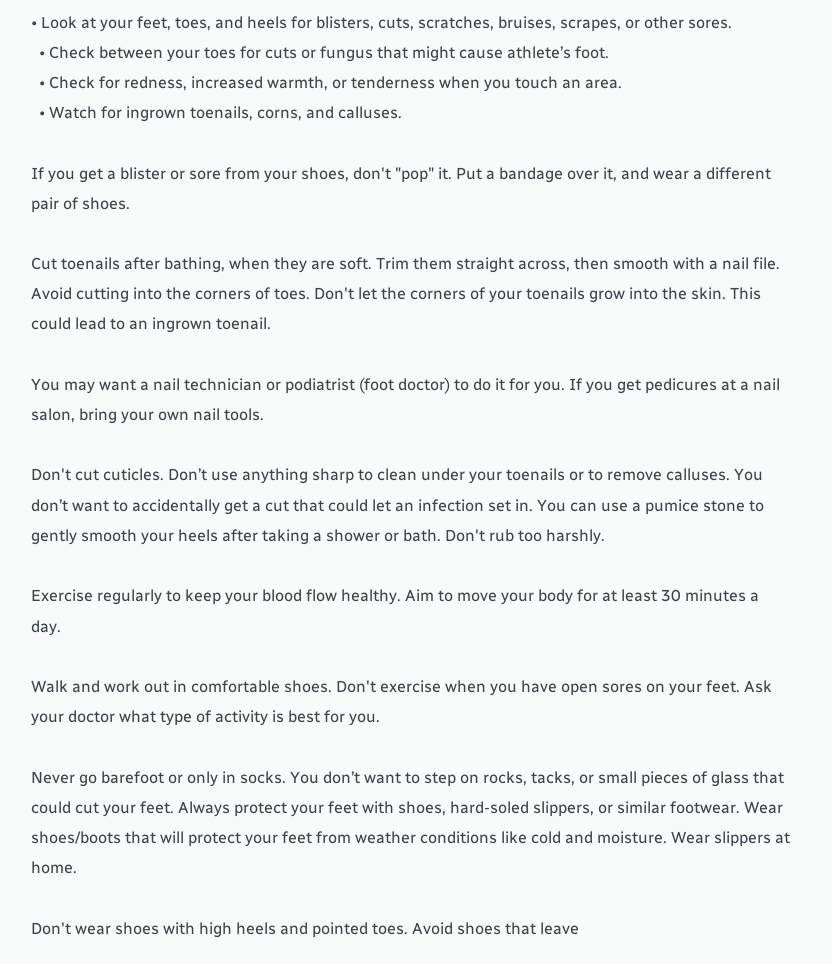• Look at your feet, toes, and heels for blisters, cuts, scratches, bruises, scrapes, or other sores.
  • Check between your toes for cuts or fungus that might cause athlete’s foot.
  • Check for redness, increased warmth, or tenderness when you touch an area.
  • Watch for ingrown toenails, corns, and calluses.

If you get a blister or sore from your shoes, don't "pop" it. Put a bandage over it, and wear a different pair of shoes.

Cut toenails after bathing, when they are soft. Trim them straight across, then smooth with a nail file. Avoid cutting into the corners of toes. Don't let the corners of your toenails grow into the skin. This could lead to an ingrown toenail.

You may want a nail technician or podiatrist (foot doctor) to do it for you. If you get pedicures at a nail salon, bring your own nail tools.

Don't cut cuticles. Don’t use anything sharp to clean under your toenails or to remove calluses. You don’t want to accidentally get a cut that could let an infection set in. You can use a pumice stone to gently smooth your heels after taking a shower or bath. Don't rub too harshly.

Exercise regularly to keep your blood flow healthy. Aim to move your body for at least 30 minutes a day.

Walk and work out in comfortable shoes. Don't exercise when you have open sores on your feet. Ask your doctor what type of activity is best for you.

Never go barefoot or only in socks. You don’t want to step on rocks, tacks, or small pieces of glass that could cut your feet. Always protect your feet with shoes, hard-soled slippers, or similar footwear. Wear shoes/boots that will protect your feet from weather conditions like cold and moisture. Wear slippers at home.

Don't wear shoes with high heels and pointed toes. Avoid shoes that leave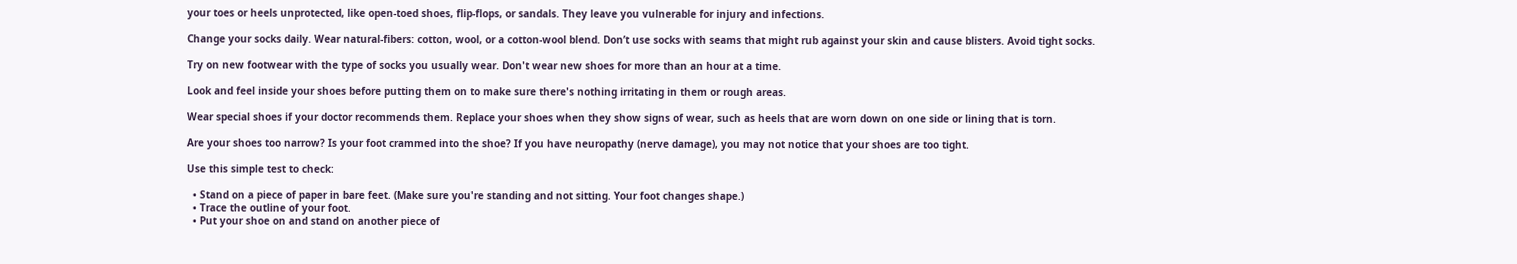your toes or heels unprotected, like open-toed shoes, flip-flops, or sandals. They leave you vulnerable for injury and infections.

Change your socks daily. Wear natural-fibers: cotton, wool, or a cotton-wool blend. Don’t use socks with seams that might rub against your skin and cause blisters. Avoid tight socks.

Try on new footwear with the type of socks you usually wear. Don't wear new shoes for more than an hour at a time.

Look and feel inside your shoes before putting them on to make sure there's nothing irritating in them or rough areas.

Wear special shoes if your doctor recommends them. Replace your shoes when they show signs of wear, such as heels that are worn down on one side or lining that is torn.

Are your shoes too narrow? Is your foot crammed into the shoe? If you have neuropathy (nerve damage), you may not notice that your shoes are too tight.

Use this simple test to check:

  • Stand on a piece of paper in bare feet. (Make sure you're standing and not sitting. Your foot changes shape.)
  • Trace the outline of your foot.
  • Put your shoe on and stand on another piece of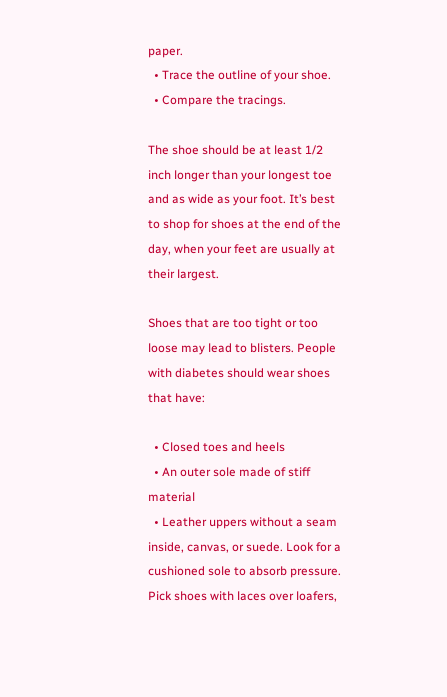paper.
  • Trace the outline of your shoe.
  • Compare the tracings.

The shoe should be at least 1/2 inch longer than your longest toe and as wide as your foot. It’s best to shop for shoes at the end of the day, when your feet are usually at their largest.

Shoes that are too tight or too loose may lead to blisters. People with diabetes should wear shoes that have:

  • Closed toes and heels
  • An outer sole made of stiff material
  • Leather uppers without a seam inside, canvas, or suede. Look for a cushioned sole to absorb pressure. Pick shoes with laces over loafers,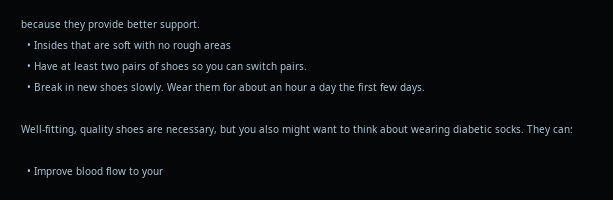because they provide better support.
  • Insides that are soft with no rough areas
  • Have at least two pairs of shoes so you can switch pairs.
  • Break in new shoes slowly. Wear them for about an hour a day the first few days.

Well-fitting, quality shoes are necessary, but you also might want to think about wearing diabetic socks. They can:

  • Improve blood flow to your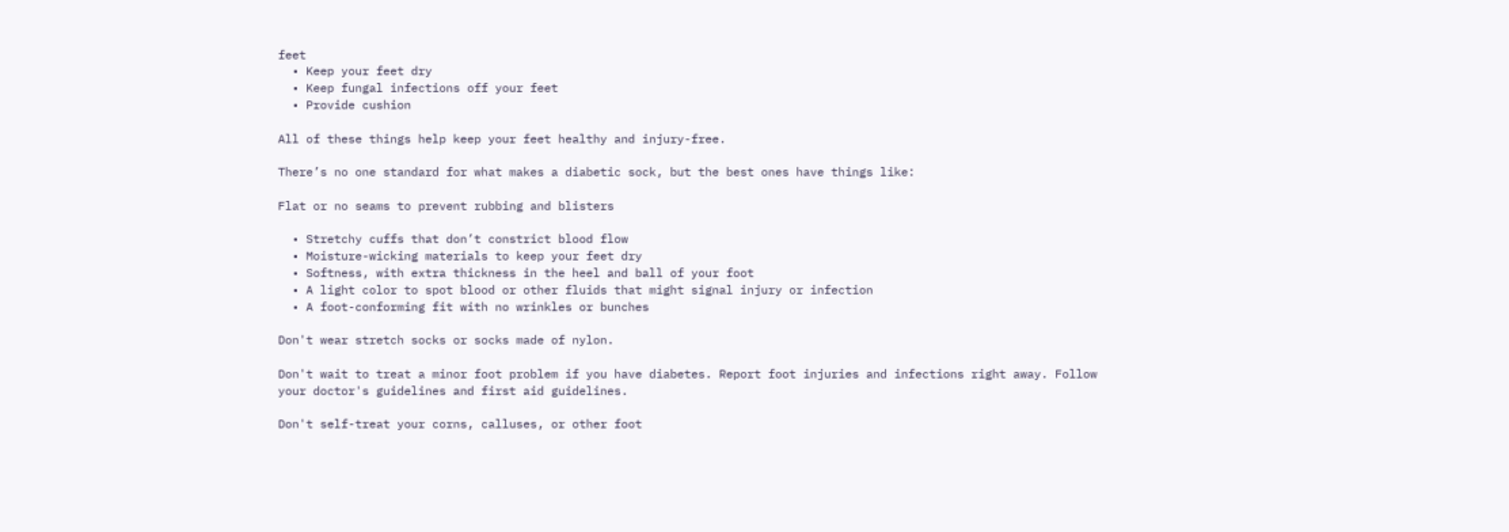feet
  • Keep your feet dry
  • Keep fungal infections off your feet
  • Provide cushion

All of these things help keep your feet healthy and injury-free.

There’s no one standard for what makes a diabetic sock, but the best ones have things like:

Flat or no seams to prevent rubbing and blisters

  • Stretchy cuffs that don’t constrict blood flow
  • Moisture-wicking materials to keep your feet dry
  • Softness, with extra thickness in the heel and ball of your foot
  • A light color to spot blood or other fluids that might signal injury or infection
  • A foot-conforming fit with no wrinkles or bunches

Don't wear stretch socks or socks made of nylon.

Don't wait to treat a minor foot problem if you have diabetes. Report foot injuries and infections right away. Follow your doctor's guidelines and first aid guidelines.

Don't self-treat your corns, calluses, or other foot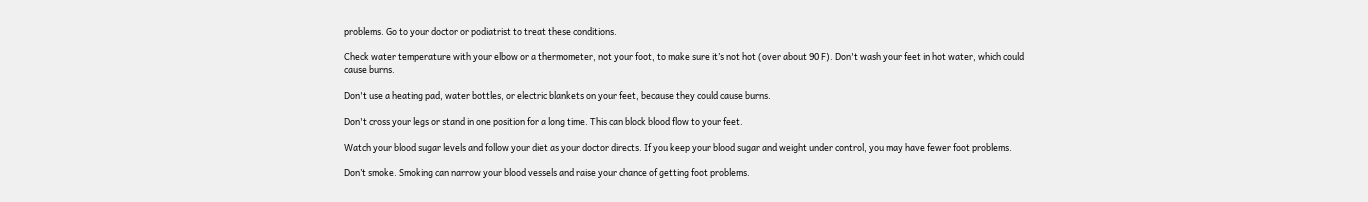problems. Go to your doctor or podiatrist to treat these conditions.

Check water temperature with your elbow or a thermometer, not your foot, to make sure it’s not hot (over about 90 F). Don't wash your feet in hot water, which could cause burns.

Don't use a heating pad, water bottles, or electric blankets on your feet, because they could cause burns.

Don't cross your legs or stand in one position for a long time. This can block blood flow to your feet.

Watch your blood sugar levels and follow your diet as your doctor directs. If you keep your blood sugar and weight under control, you may have fewer foot problems.

Don’t smoke. Smoking can narrow your blood vessels and raise your chance of getting foot problems.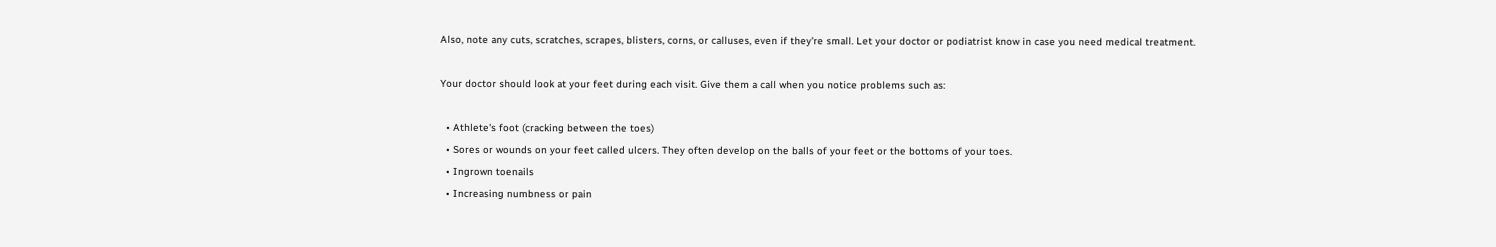Also, note any cuts, scratches, scrapes, blisters, corns, or calluses, even if they're small. Let your doctor or podiatrist know in case you need medical treatment.

Your doctor should look at your feet during each visit. Give them a call when you notice problems such as:

  • Athlete's foot (cracking between the toes)
  • Sores or wounds on your feet called ulcers. They often develop on the balls of your feet or the bottoms of your toes.
  • Ingrown toenails
  • Increasing numbness or pain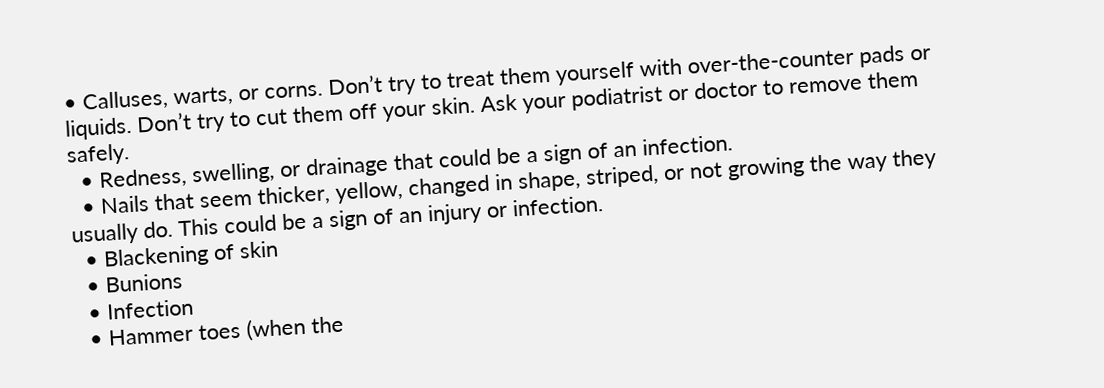• Calluses, warts, or corns. Don’t try to treat them yourself with over-the-counter pads or liquids. Don’t try to cut them off your skin. Ask your podiatrist or doctor to remove them safely.
  • Redness, swelling, or drainage that could be a sign of an infection.
  • Nails that seem thicker, yellow, changed in shape, striped, or not growing the way they usually do. This could be a sign of an injury or infection.
  • Blackening of skin
  • Bunions
  • Infection
  • Hammer toes (when the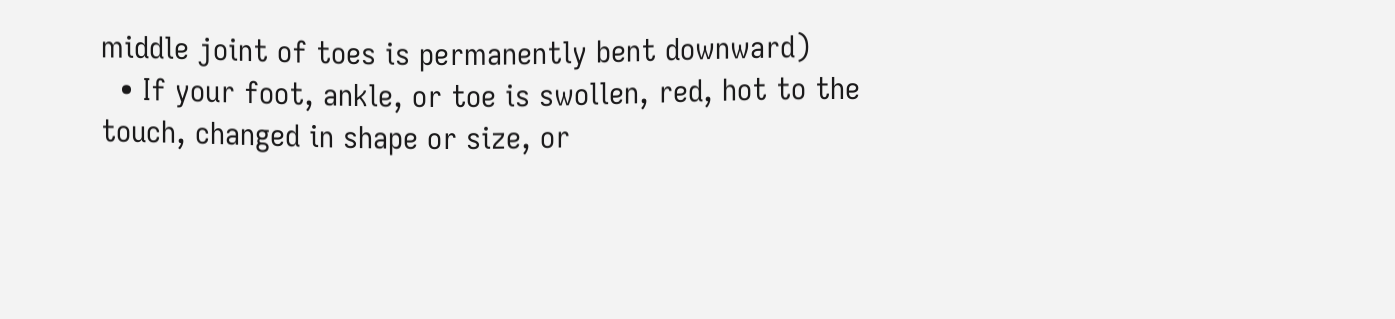middle joint of toes is permanently bent downward)
  • If your foot, ankle, or toe is swollen, red, hot to the touch, changed in shape or size, or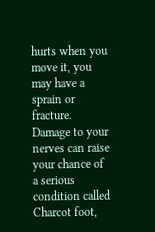hurts when you move it, you may have a sprain or fracture. Damage to your nerves can raise your chance of a serious condition called Charcot foot,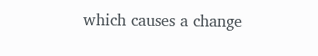which causes a change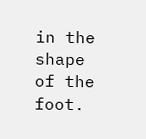in the shape of the foot.